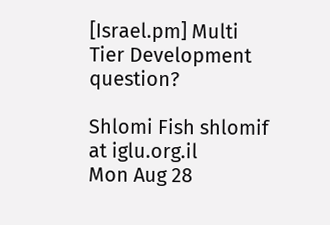[Israel.pm] Multi Tier Development question?

Shlomi Fish shlomif at iglu.org.il
Mon Aug 28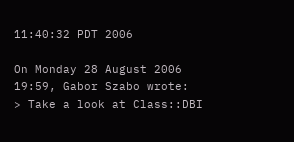11:40:32 PDT 2006

On Monday 28 August 2006 19:59, Gabor Szabo wrote:
> Take a look at Class::DBI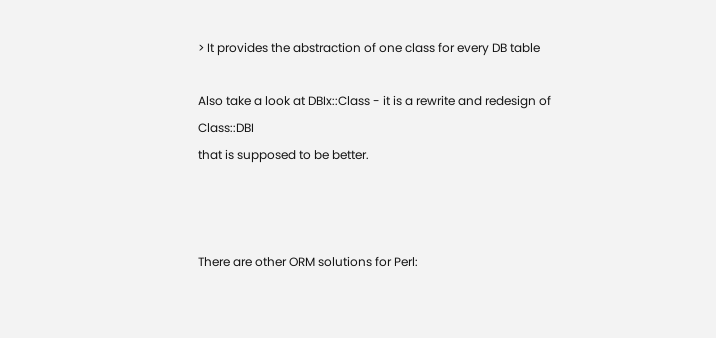> It provides the abstraction of one class for every DB table

Also take a look at DBIx::Class - it is a rewrite and redesign of Class::DBI
that is supposed to be better.



There are other ORM solutions for Perl: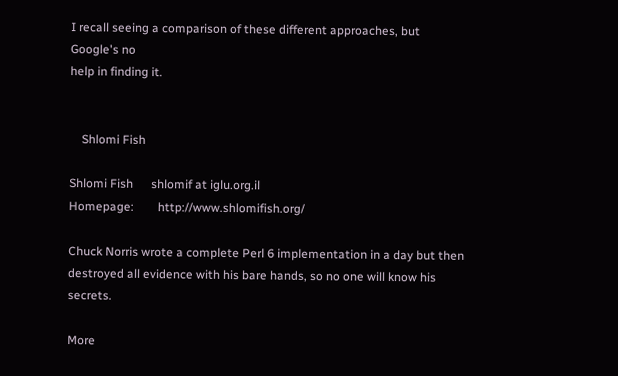I recall seeing a comparison of these different approaches, but Google's no
help in finding it.


    Shlomi Fish

Shlomi Fish      shlomif at iglu.org.il
Homepage:        http://www.shlomifish.org/

Chuck Norris wrote a complete Perl 6 implementation in a day but then
destroyed all evidence with his bare hands, so no one will know his secrets.

More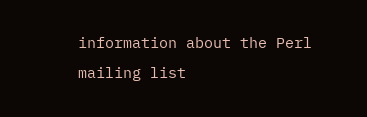information about the Perl mailing list